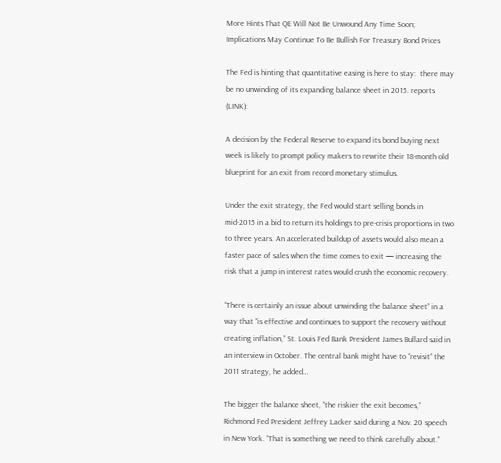More Hints That QE Will Not Be Unwound Any Time Soon; Implications May Continue To Be Bullish For Treasury Bond Prices

The Fed is hinting that quantitative easing is here to stay:  there may be no unwinding of its expanding balance sheet in 2015. reports (LINK):

A decision by the Federal Reserve to expand its bond buying next week is likely to prompt policy makers to rewrite their 18-month old blueprint for an exit from record monetary stimulus.

Under the exit strategy, the Fed would start selling bonds in mid-2015 in a bid to return its holdings to pre-crisis proportions in two to three years. An accelerated buildup of assets would also mean a faster pace of sales when the time comes to exit — increasing the risk that a jump in interest rates would crush the economic recovery.

“There is certainly an issue about unwinding the balance sheet” in a way that “is effective and continues to support the recovery without creating inflation,” St. Louis Fed Bank President James Bullard said in an interview in October. The central bank might have to “revisit” the 2011 strategy, he added…

The bigger the balance sheet, “the riskier the exit becomes,” Richmond Fed President Jeffrey Lacker said during a Nov. 20 speech in New York. “That is something we need to think carefully about.”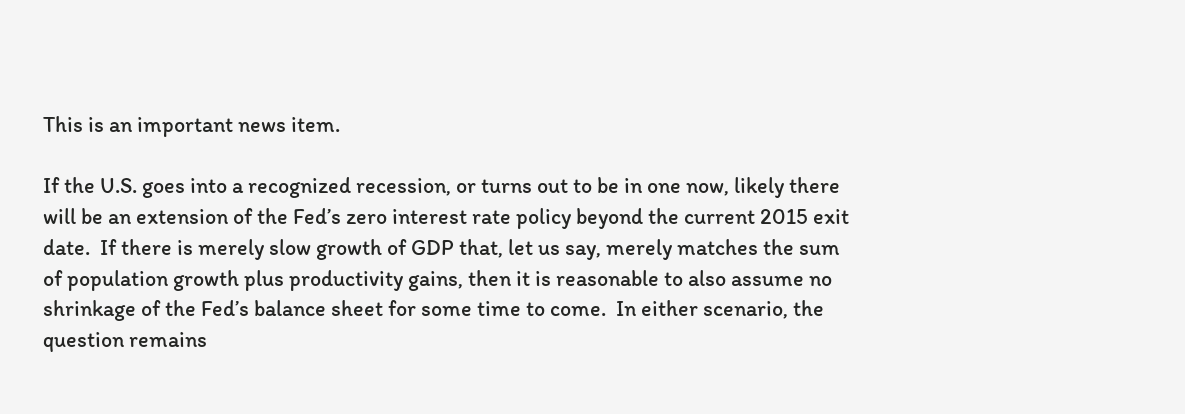This is an important news item.

If the U.S. goes into a recognized recession, or turns out to be in one now, likely there will be an extension of the Fed’s zero interest rate policy beyond the current 2015 exit date.  If there is merely slow growth of GDP that, let us say, merely matches the sum of population growth plus productivity gains, then it is reasonable to also assume no shrinkage of the Fed’s balance sheet for some time to come.  In either scenario, the question remains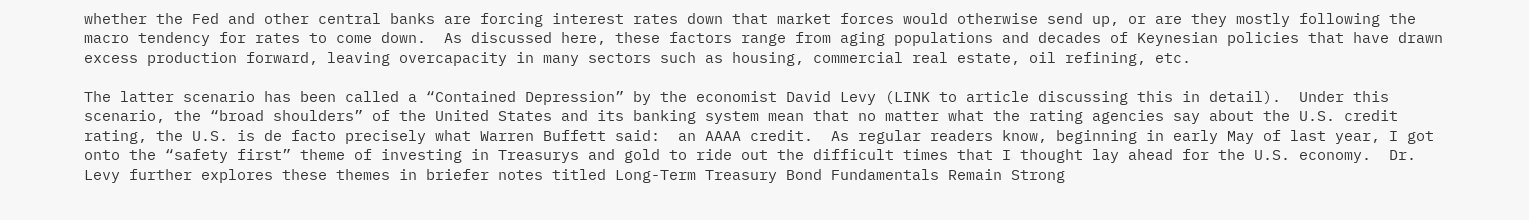whether the Fed and other central banks are forcing interest rates down that market forces would otherwise send up, or are they mostly following the macro tendency for rates to come down.  As discussed here, these factors range from aging populations and decades of Keynesian policies that have drawn excess production forward, leaving overcapacity in many sectors such as housing, commercial real estate, oil refining, etc.

The latter scenario has been called a “Contained Depression” by the economist David Levy (LINK to article discussing this in detail).  Under this scenario, the “broad shoulders” of the United States and its banking system mean that no matter what the rating agencies say about the U.S. credit rating, the U.S. is de facto precisely what Warren Buffett said:  an AAAA credit.  As regular readers know, beginning in early May of last year, I got onto the “safety first” theme of investing in Treasurys and gold to ride out the difficult times that I thought lay ahead for the U.S. economy.  Dr. Levy further explores these themes in briefer notes titled Long-Term Treasury Bond Fundamentals Remain Strong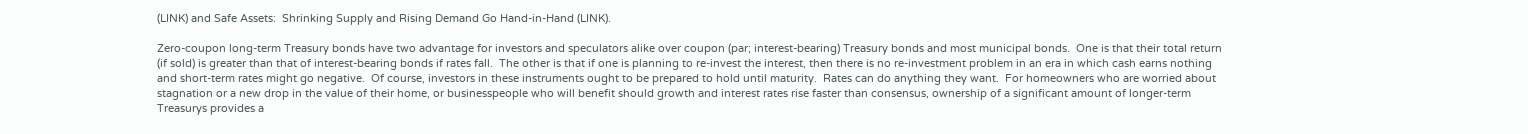(LINK) and Safe Assets:  Shrinking Supply and Rising Demand Go Hand-in-Hand (LINK).

Zero-coupon long-term Treasury bonds have two advantage for investors and speculators alike over coupon (par; interest-bearing) Treasury bonds and most municipal bonds.  One is that their total return (if sold) is greater than that of interest-bearing bonds if rates fall.  The other is that if one is planning to re-invest the interest, then there is no re-investment problem in an era in which cash earns nothing and short-term rates might go negative.  Of course, investors in these instruments ought to be prepared to hold until maturity.  Rates can do anything they want.  For homeowners who are worried about stagnation or a new drop in the value of their home, or businesspeople who will benefit should growth and interest rates rise faster than consensus, ownership of a significant amount of longer-term Treasurys provides a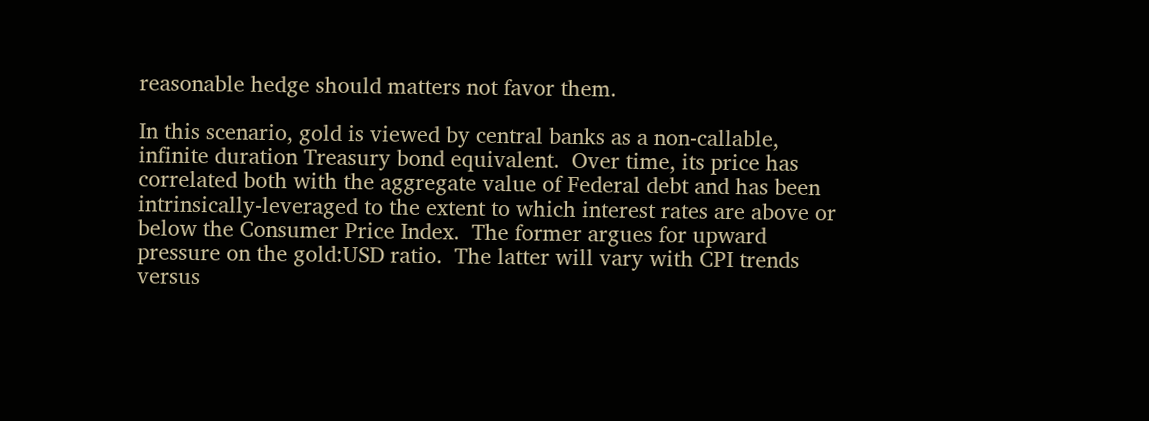reasonable hedge should matters not favor them.

In this scenario, gold is viewed by central banks as a non-callable, infinite duration Treasury bond equivalent.  Over time, its price has correlated both with the aggregate value of Federal debt and has been intrinsically-leveraged to the extent to which interest rates are above or below the Consumer Price Index.  The former argues for upward pressure on the gold:USD ratio.  The latter will vary with CPI trends versus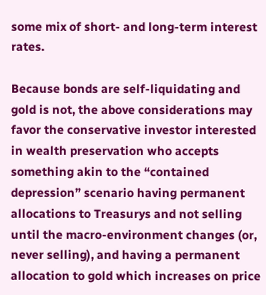some mix of short- and long-term interest rates.

Because bonds are self-liquidating and gold is not, the above considerations may favor the conservative investor interested in wealth preservation who accepts something akin to the “contained depression” scenario having permanent allocations to Treasurys and not selling until the macro-environment changes (or, never selling), and having a permanent allocation to gold which increases on price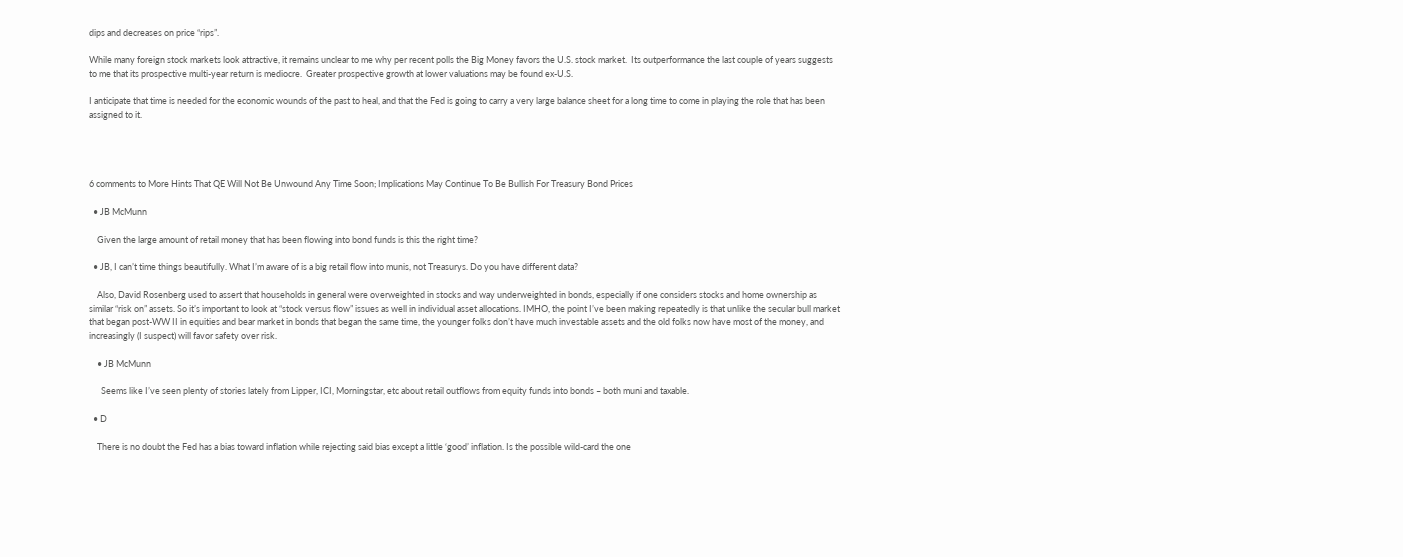dips and decreases on price “rips”.

While many foreign stock markets look attractive, it remains unclear to me why per recent polls the Big Money favors the U.S. stock market.  Its outperformance the last couple of years suggests to me that its prospective multi-year return is mediocre.  Greater prospective growth at lower valuations may be found ex-U.S.

I anticipate that time is needed for the economic wounds of the past to heal, and that the Fed is going to carry a very large balance sheet for a long time to come in playing the role that has been assigned to it.




6 comments to More Hints That QE Will Not Be Unwound Any Time Soon; Implications May Continue To Be Bullish For Treasury Bond Prices

  • JB McMunn

    Given the large amount of retail money that has been flowing into bond funds is this the right time?

  • JB, I can’t time things beautifully. What I’m aware of is a big retail flow into munis, not Treasurys. Do you have different data?

    Also, David Rosenberg used to assert that households in general were overweighted in stocks and way underweighted in bonds, especially if one considers stocks and home ownership as similar “risk on” assets. So it’s important to look at “stock versus flow” issues as well in individual asset allocations. IMHO, the point I’ve been making repeatedly is that unlike the secular bull market that began post-WW II in equities and bear market in bonds that began the same time, the younger folks don’t have much investable assets and the old folks now have most of the money, and increasingly (I suspect) will favor safety over risk.

    • JB McMunn

      Seems like I’ve seen plenty of stories lately from Lipper, ICI, Morningstar, etc about retail outflows from equity funds into bonds – both muni and taxable.

  • D

    There is no doubt the Fed has a bias toward inflation while rejecting said bias except a little ‘good’ inflation. Is the possible wild-card the one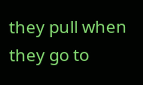they pull when they go to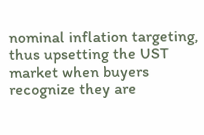nominal inflation targeting, thus upsetting the UST market when buyers recognize they are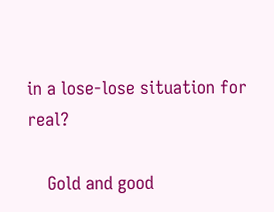in a lose-lose situation for real?

    Gold and good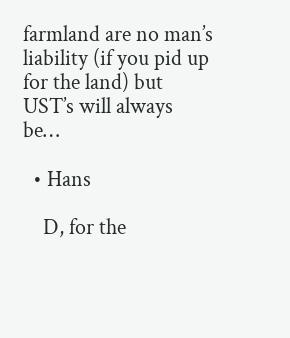farmland are no man’s liability (if you pid up for the land) but UST’s will always be…

  • Hans

    D, for the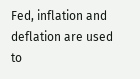Fed, inflation and deflation are used to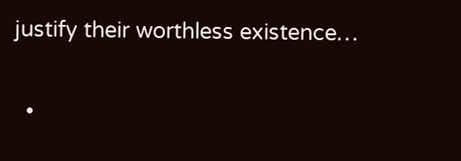justify their worthless existence…

  •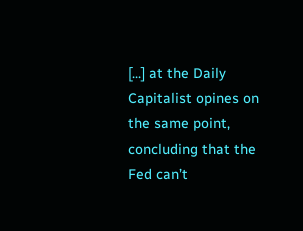[...] at the Daily Capitalist opines on the same point, concluding that the Fed can’t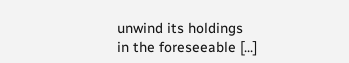unwind its holdings in the foreseeable [...]